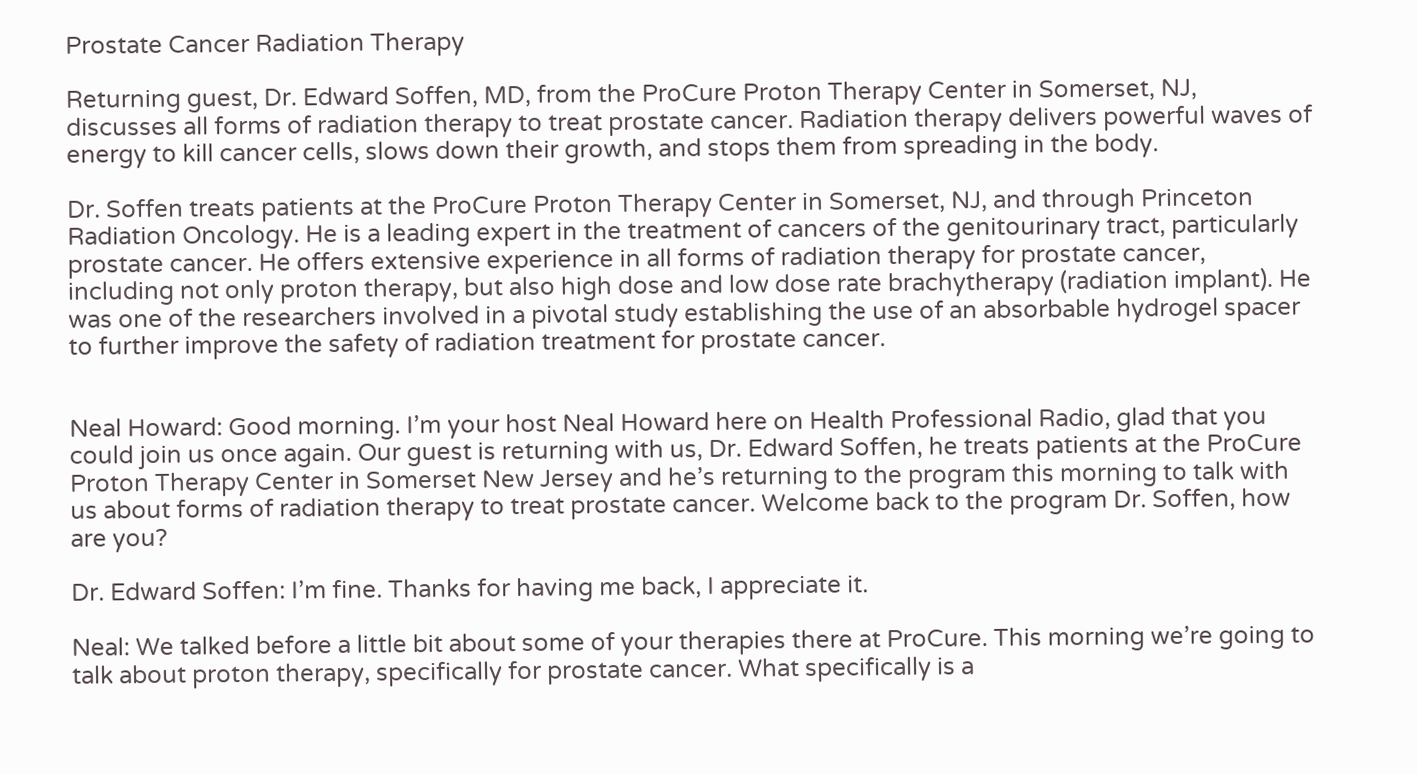Prostate Cancer Radiation Therapy

Returning guest, Dr. Edward Soffen, MD, from the ProCure Proton Therapy Center in Somerset, NJ, discusses all forms of radiation therapy to treat prostate cancer. Radiation therapy delivers powerful waves of energy to kill cancer cells, slows down their growth, and stops them from spreading in the body.

Dr. Soffen treats patients at the ProCure Proton Therapy Center in Somerset, NJ, and through Princeton Radiation Oncology. He is a leading expert in the treatment of cancers of the genitourinary tract, particularly prostate cancer. He offers extensive experience in all forms of radiation therapy for prostate cancer, including not only proton therapy, but also high dose and low dose rate brachytherapy (radiation implant). He was one of the researchers involved in a pivotal study establishing the use of an absorbable hydrogel spacer to further improve the safety of radiation treatment for prostate cancer.


Neal Howard: Good morning. I’m your host Neal Howard here on Health Professional Radio, glad that you could join us once again. Our guest is returning with us, Dr. Edward Soffen, he treats patients at the ProCure Proton Therapy Center in Somerset New Jersey and he’s returning to the program this morning to talk with us about forms of radiation therapy to treat prostate cancer. Welcome back to the program Dr. Soffen, how are you?

Dr. Edward Soffen: I’m fine. Thanks for having me back, I appreciate it.

Neal: We talked before a little bit about some of your therapies there at ProCure. This morning we’re going to talk about proton therapy, specifically for prostate cancer. What specifically is a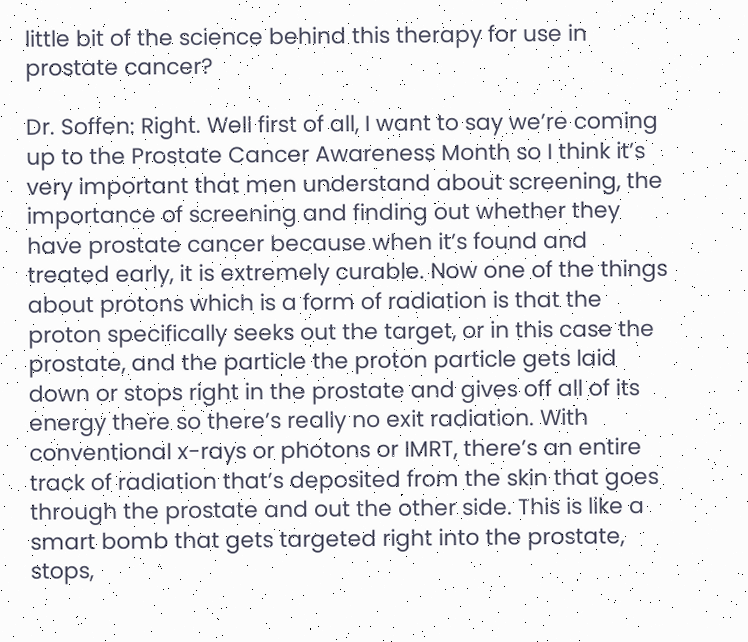little bit of the science behind this therapy for use in prostate cancer?

Dr. Soffen: Right. Well first of all, I want to say we’re coming up to the Prostate Cancer Awareness Month so I think it’s very important that men understand about screening, the importance of screening and finding out whether they have prostate cancer because when it’s found and treated early, it is extremely curable. Now one of the things about protons which is a form of radiation is that the proton specifically seeks out the target, or in this case the prostate, and the particle the proton particle gets laid down or stops right in the prostate and gives off all of its energy there so there’s really no exit radiation. With conventional x-rays or photons or IMRT, there’s an entire track of radiation that’s deposited from the skin that goes through the prostate and out the other side. This is like a smart bomb that gets targeted right into the prostate, stops,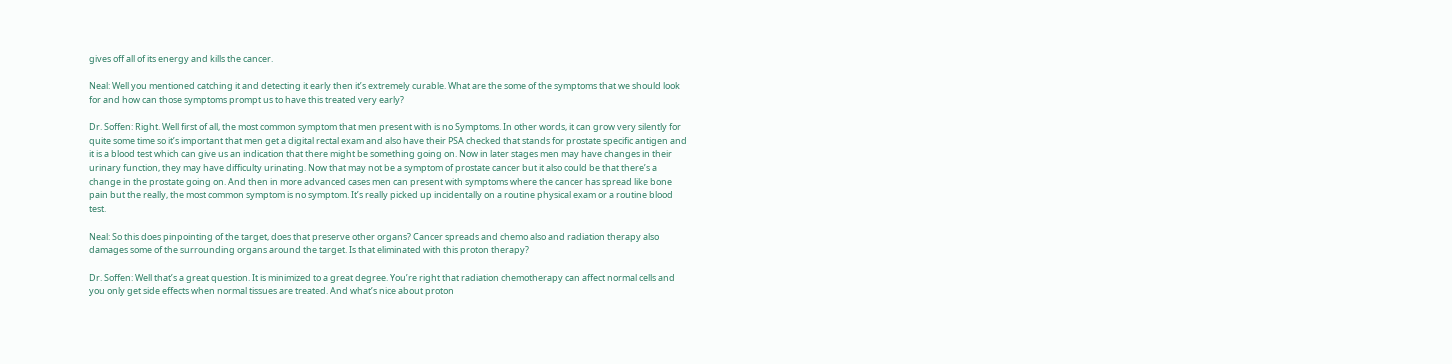gives off all of its energy and kills the cancer.

Neal: Well you mentioned catching it and detecting it early then it’s extremely curable. What are the some of the symptoms that we should look for and how can those symptoms prompt us to have this treated very early?

Dr. Soffen: Right. Well first of all, the most common symptom that men present with is no Symptoms. In other words, it can grow very silently for quite some time so it’s important that men get a digital rectal exam and also have their PSA checked that stands for prostate specific antigen and it is a blood test which can give us an indication that there might be something going on. Now in later stages men may have changes in their urinary function, they may have difficulty urinating. Now that may not be a symptom of prostate cancer but it also could be that there’s a change in the prostate going on. And then in more advanced cases men can present with symptoms where the cancer has spread like bone pain but the really, the most common symptom is no symptom. It’s really picked up incidentally on a routine physical exam or a routine blood test.

Neal: So this does pinpointing of the target, does that preserve other organs? Cancer spreads and chemo also and radiation therapy also damages some of the surrounding organs around the target. Is that eliminated with this proton therapy?

Dr. Soffen: Well that’s a great question. It is minimized to a great degree. You’re right that radiation chemotherapy can affect normal cells and you only get side effects when normal tissues are treated. And what’s nice about proton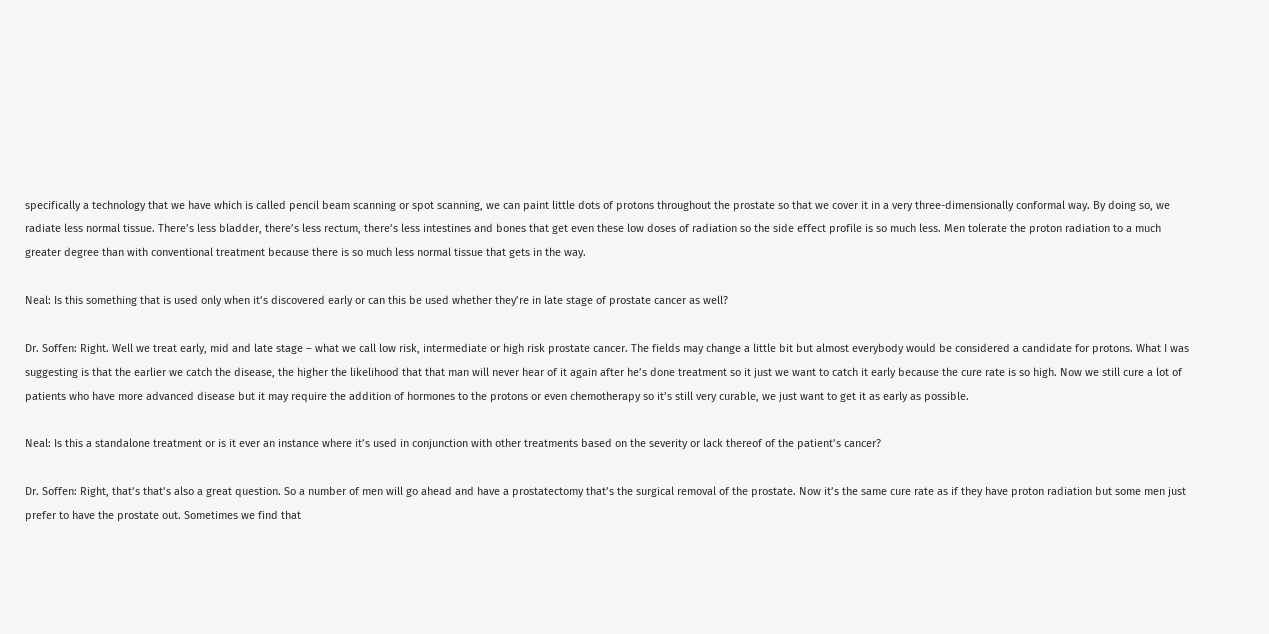specifically a technology that we have which is called pencil beam scanning or spot scanning, we can paint little dots of protons throughout the prostate so that we cover it in a very three-dimensionally conformal way. By doing so, we radiate less normal tissue. There’s less bladder, there’s less rectum, there’s less intestines and bones that get even these low doses of radiation so the side effect profile is so much less. Men tolerate the proton radiation to a much greater degree than with conventional treatment because there is so much less normal tissue that gets in the way.

Neal: Is this something that is used only when it’s discovered early or can this be used whether they’re in late stage of prostate cancer as well?

Dr. Soffen: Right. Well we treat early, mid and late stage – what we call low risk, intermediate or high risk prostate cancer. The fields may change a little bit but almost everybody would be considered a candidate for protons. What I was suggesting is that the earlier we catch the disease, the higher the likelihood that that man will never hear of it again after he’s done treatment so it just we want to catch it early because the cure rate is so high. Now we still cure a lot of patients who have more advanced disease but it may require the addition of hormones to the protons or even chemotherapy so it’s still very curable, we just want to get it as early as possible.

Neal: Is this a standalone treatment or is it ever an instance where it’s used in conjunction with other treatments based on the severity or lack thereof of the patient’s cancer?

Dr. Soffen: Right, that’s that’s also a great question. So a number of men will go ahead and have a prostatectomy that’s the surgical removal of the prostate. Now it’s the same cure rate as if they have proton radiation but some men just prefer to have the prostate out. Sometimes we find that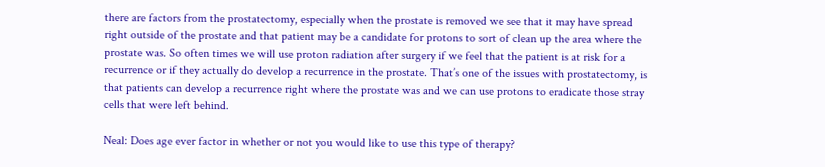there are factors from the prostatectomy, especially when the prostate is removed we see that it may have spread right outside of the prostate and that patient may be a candidate for protons to sort of clean up the area where the prostate was. So often times we will use proton radiation after surgery if we feel that the patient is at risk for a recurrence or if they actually do develop a recurrence in the prostate. That’s one of the issues with prostatectomy, is that patients can develop a recurrence right where the prostate was and we can use protons to eradicate those stray cells that were left behind.

Neal: Does age ever factor in whether or not you would like to use this type of therapy?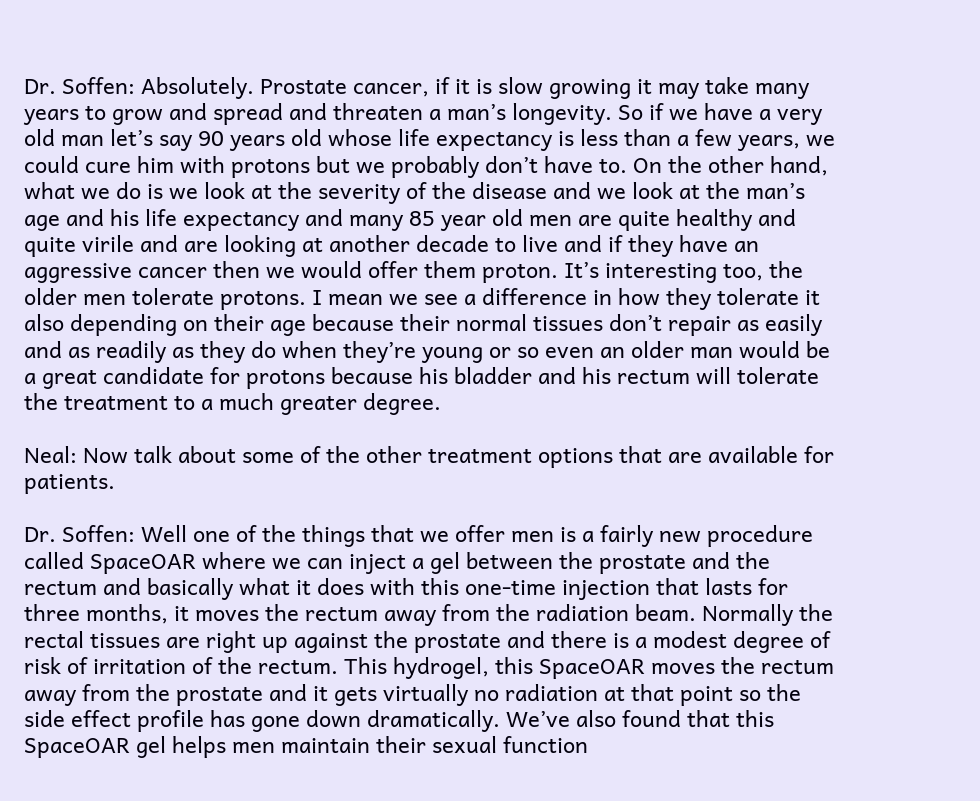Dr. Soffen: Absolutely. Prostate cancer, if it is slow growing it may take many years to grow and spread and threaten a man’s longevity. So if we have a very old man let’s say 90 years old whose life expectancy is less than a few years, we could cure him with protons but we probably don’t have to. On the other hand, what we do is we look at the severity of the disease and we look at the man’s age and his life expectancy and many 85 year old men are quite healthy and quite virile and are looking at another decade to live and if they have an aggressive cancer then we would offer them proton. It’s interesting too, the older men tolerate protons. I mean we see a difference in how they tolerate it also depending on their age because their normal tissues don’t repair as easily and as readily as they do when they’re young or so even an older man would be a great candidate for protons because his bladder and his rectum will tolerate the treatment to a much greater degree.

Neal: Now talk about some of the other treatment options that are available for patients.

Dr. Soffen: Well one of the things that we offer men is a fairly new procedure called SpaceOAR where we can inject a gel between the prostate and the rectum and basically what it does with this one-time injection that lasts for three months, it moves the rectum away from the radiation beam. Normally the rectal tissues are right up against the prostate and there is a modest degree of risk of irritation of the rectum. This hydrogel, this SpaceOAR moves the rectum away from the prostate and it gets virtually no radiation at that point so the side effect profile has gone down dramatically. We’ve also found that this SpaceOAR gel helps men maintain their sexual function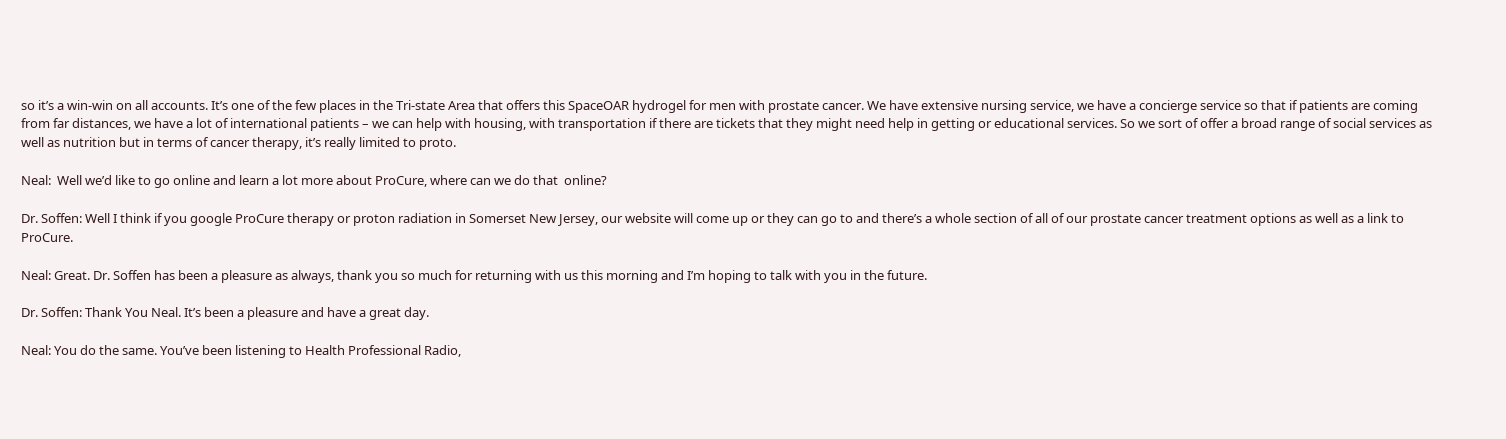so it’s a win-win on all accounts. It’s one of the few places in the Tri-state Area that offers this SpaceOAR hydrogel for men with prostate cancer. We have extensive nursing service, we have a concierge service so that if patients are coming from far distances, we have a lot of international patients – we can help with housing, with transportation if there are tickets that they might need help in getting or educational services. So we sort of offer a broad range of social services as well as nutrition but in terms of cancer therapy, it’s really limited to proto.

Neal:  Well we’d like to go online and learn a lot more about ProCure, where can we do that  online?

Dr. Soffen: Well I think if you google ProCure therapy or proton radiation in Somerset New Jersey, our website will come up or they can go to and there’s a whole section of all of our prostate cancer treatment options as well as a link to ProCure.

Neal: Great. Dr. Soffen has been a pleasure as always, thank you so much for returning with us this morning and I’m hoping to talk with you in the future.

Dr. Soffen: Thank You Neal. It’s been a pleasure and have a great day.

Neal: You do the same. You’ve been listening to Health Professional Radio,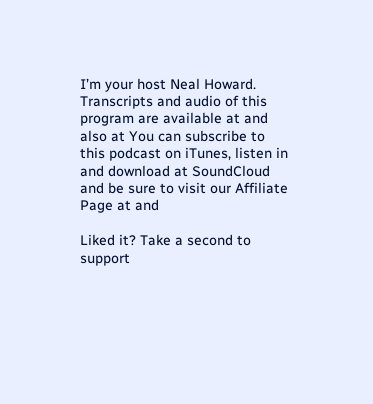I’m your host Neal Howard. Transcripts and audio of this program are available at and also at You can subscribe to this podcast on iTunes, listen in and download at SoundCloud and be sure to visit our Affiliate Page at and

Liked it? Take a second to support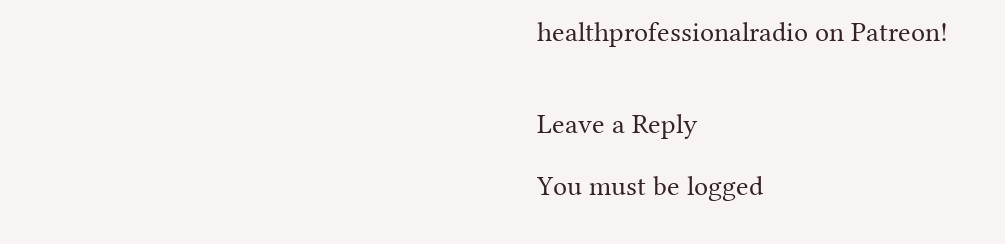healthprofessionalradio on Patreon!


Leave a Reply

You must be logged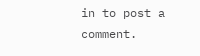in to post a comment.